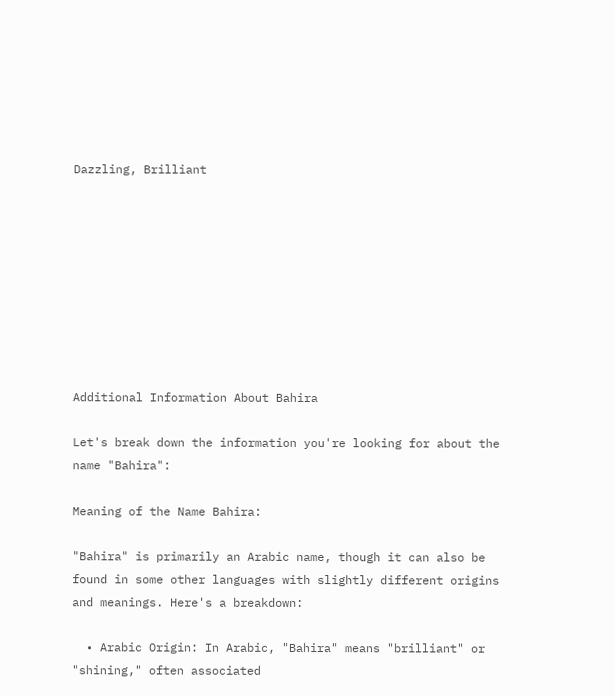Dazzling, Brilliant









Additional Information About Bahira

Let's break down the information you're looking for about the name "Bahira":

Meaning of the Name Bahira:

"Bahira" is primarily an Arabic name, though it can also be found in some other languages with slightly different origins and meanings. Here's a breakdown:

  • Arabic Origin: In Arabic, "Bahira" means "brilliant" or "shining," often associated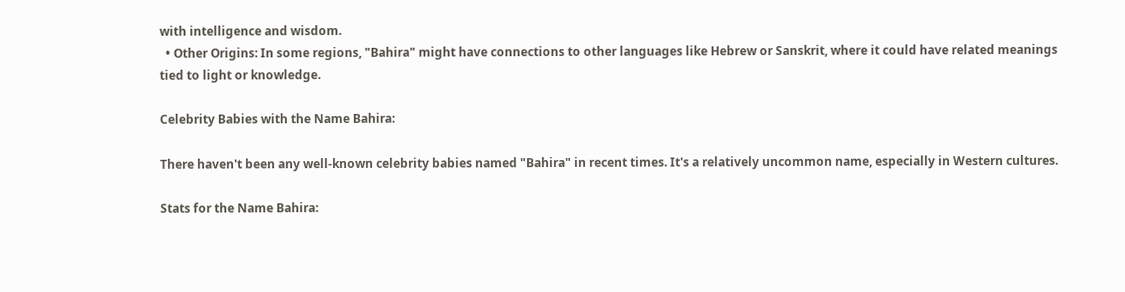with intelligence and wisdom.
  • Other Origins: In some regions, "Bahira" might have connections to other languages like Hebrew or Sanskrit, where it could have related meanings tied to light or knowledge.

Celebrity Babies with the Name Bahira:

There haven't been any well-known celebrity babies named "Bahira" in recent times. It's a relatively uncommon name, especially in Western cultures.

Stats for the Name Bahira: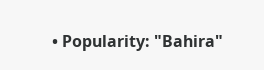• Popularity: "Bahira"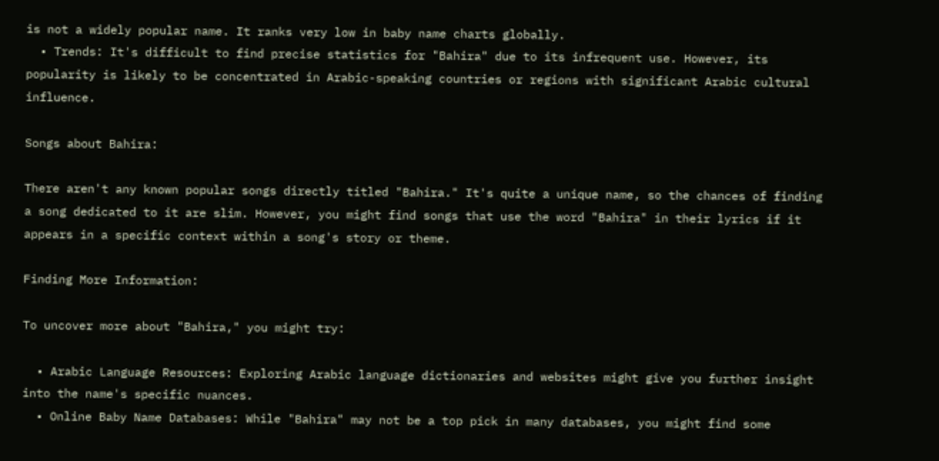is not a widely popular name. It ranks very low in baby name charts globally.
  • Trends: It's difficult to find precise statistics for "Bahira" due to its infrequent use. However, its popularity is likely to be concentrated in Arabic-speaking countries or regions with significant Arabic cultural influence.

Songs about Bahira:

There aren't any known popular songs directly titled "Bahira." It's quite a unique name, so the chances of finding a song dedicated to it are slim. However, you might find songs that use the word "Bahira" in their lyrics if it appears in a specific context within a song's story or theme.

Finding More Information:

To uncover more about "Bahira," you might try:

  • Arabic Language Resources: Exploring Arabic language dictionaries and websites might give you further insight into the name's specific nuances.
  • Online Baby Name Databases: While "Bahira" may not be a top pick in many databases, you might find some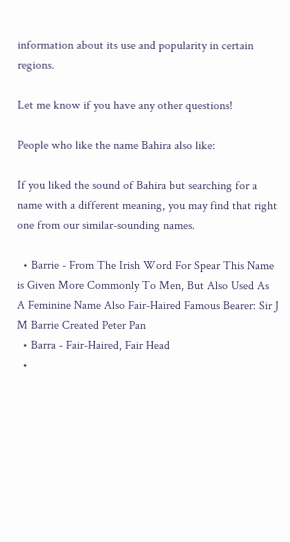information about its use and popularity in certain regions.

Let me know if you have any other questions!

People who like the name Bahira also like:

If you liked the sound of Bahira but searching for a name with a different meaning, you may find that right one from our similar-sounding names.

  • Barrie - From The Irish Word For Spear This Name is Given More Commonly To Men, But Also Used As A Feminine Name Also Fair-Haired Famous Bearer: Sir J M Barrie Created Peter Pan
  • Barra - Fair-Haired, Fair Head
  •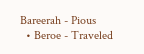Bareerah - Pious
  • Beroe - Traveled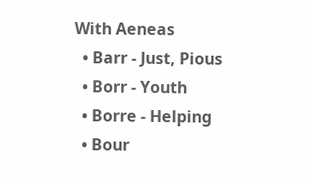With Aeneas
  • Barr - Just, Pious
  • Borr - Youth
  • Borre - Helping
  • Bour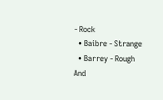- Rock
  • Baibre - Strange
  • Barrey - Rough And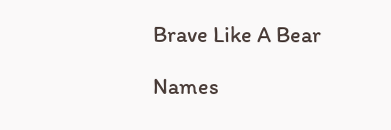Brave Like A Bear

Names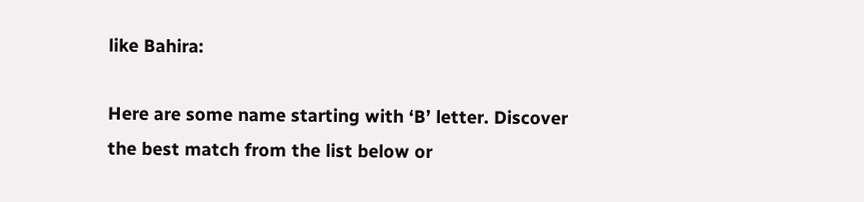like Bahira:

Here are some name starting with ‘B’ letter. Discover the best match from the list below or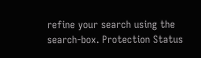refine your search using the search-box. Protection Status